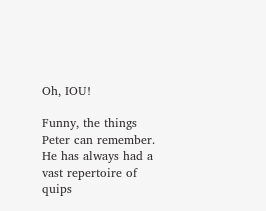Oh, IOU!

Funny, the things Peter can remember. He has always had a vast repertoire of quips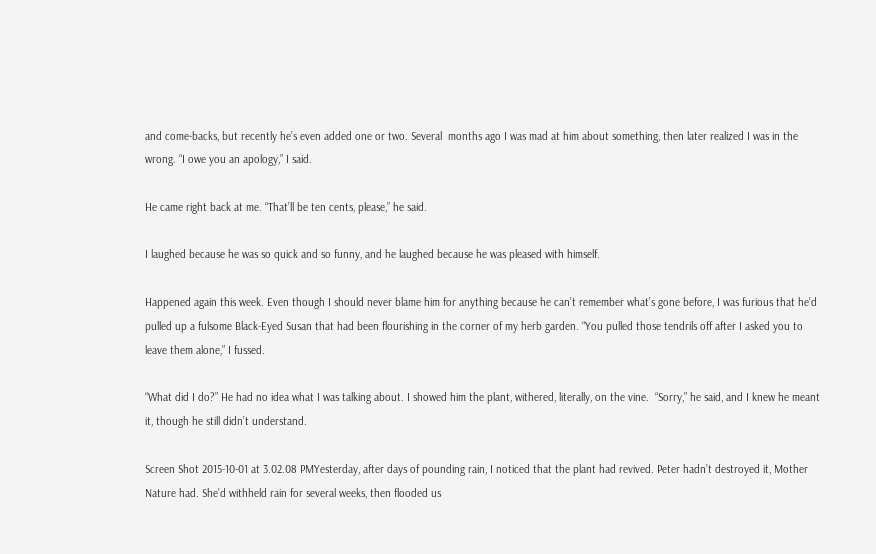and come-backs, but recently he’s even added one or two. Several  months ago I was mad at him about something, then later realized I was in the wrong. “I owe you an apology,” I said.

He came right back at me. “That’ll be ten cents, please,” he said.

I laughed because he was so quick and so funny, and he laughed because he was pleased with himself.

Happened again this week. Even though I should never blame him for anything because he can’t remember what’s gone before, I was furious that he’d pulled up a fulsome Black-Eyed Susan that had been flourishing in the corner of my herb garden. “You pulled those tendrils off after I asked you to leave them alone,” I fussed.

“What did I do?” He had no idea what I was talking about. I showed him the plant, withered, literally, on the vine.  “Sorry,” he said, and I knew he meant it, though he still didn’t understand.

Screen Shot 2015-10-01 at 3.02.08 PMYesterday, after days of pounding rain, I noticed that the plant had revived. Peter hadn’t destroyed it, Mother Nature had. She’d withheld rain for several weeks, then flooded us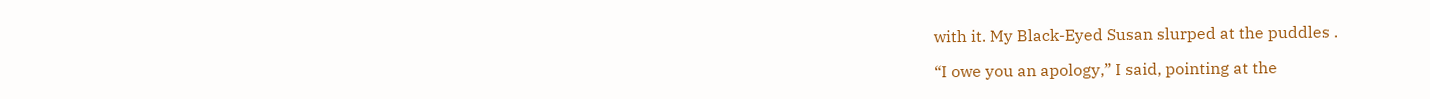with it. My Black-Eyed Susan slurped at the puddles .

“I owe you an apology,” I said, pointing at the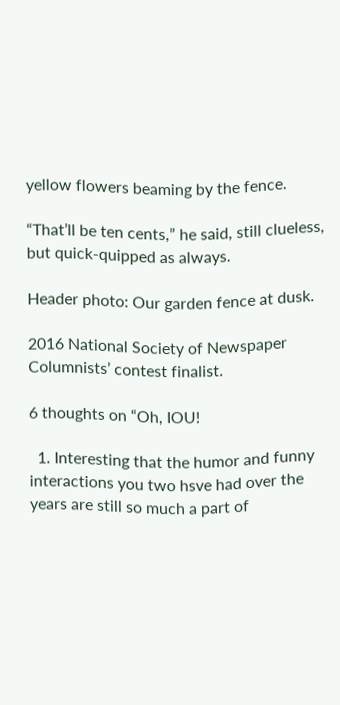yellow flowers beaming by the fence.

“That’ll be ten cents,” he said, still clueless, but quick-quipped as always.

Header photo: Our garden fence at dusk.

2016 National Society of Newspaper Columnists’ contest finalist.

6 thoughts on “Oh, IOU!

  1. Interesting that the humor and funny interactions you two hsve had over the years are still so much a part of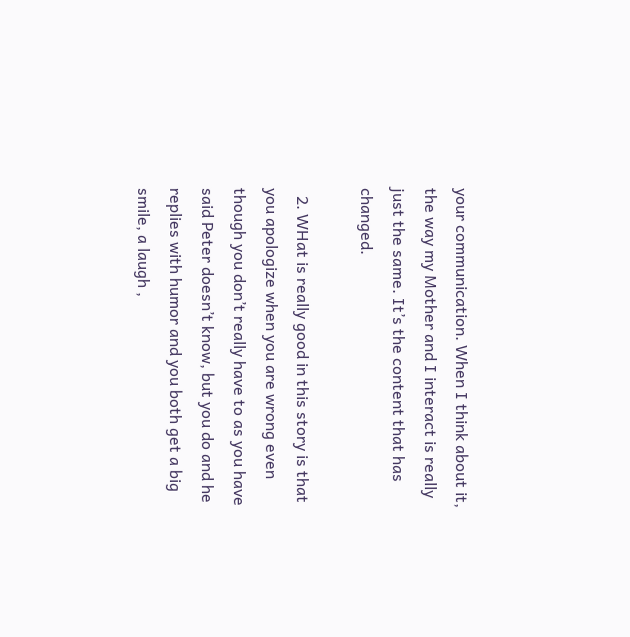your communication. When I think about it, the way my Mother and I interact is really just the same. It’s the content that has changed.

  2. WHat is really good in this story is that you apologize when you are wrong even though you don’t really have to as you have said Peter doesn’t know, but you do and he replies with humor and you both get a big smile, a laugh ,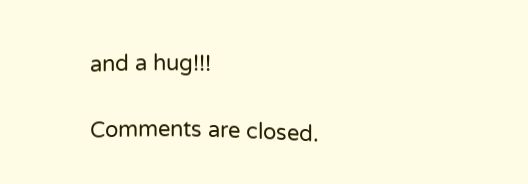and a hug!!!

Comments are closed.